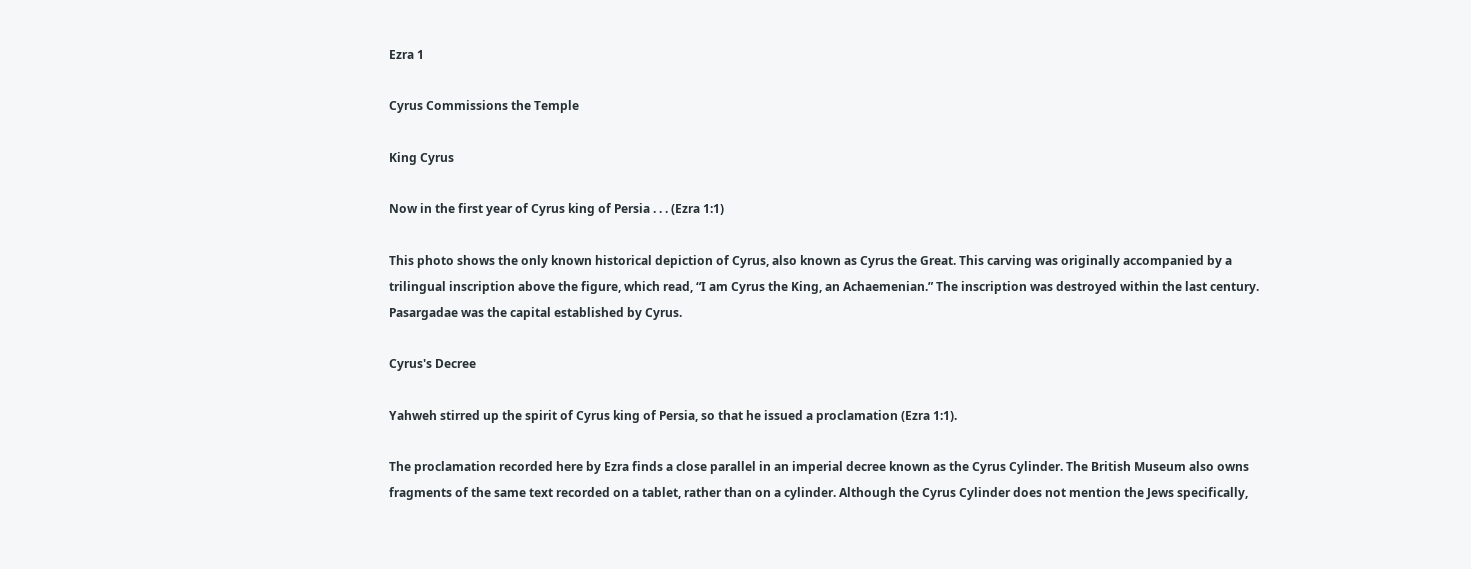Ezra 1

Cyrus Commissions the Temple

King Cyrus

Now in the first year of Cyrus king of Persia . . . (Ezra 1:1)

This photo shows the only known historical depiction of Cyrus, also known as Cyrus the Great. This carving was originally accompanied by a trilingual inscription above the figure, which read, “I am Cyrus the King, an Achaemenian.” The inscription was destroyed within the last century. Pasargadae was the capital established by Cyrus.

Cyrus's Decree

Yahweh stirred up the spirit of Cyrus king of Persia, so that he issued a proclamation (Ezra 1:1).

The proclamation recorded here by Ezra finds a close parallel in an imperial decree known as the Cyrus Cylinder. The British Museum also owns fragments of the same text recorded on a tablet, rather than on a cylinder. Although the Cyrus Cylinder does not mention the Jews specifically,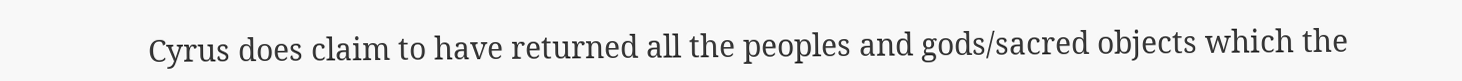Cyrus does claim to have returned all the peoples and gods/sacred objects which the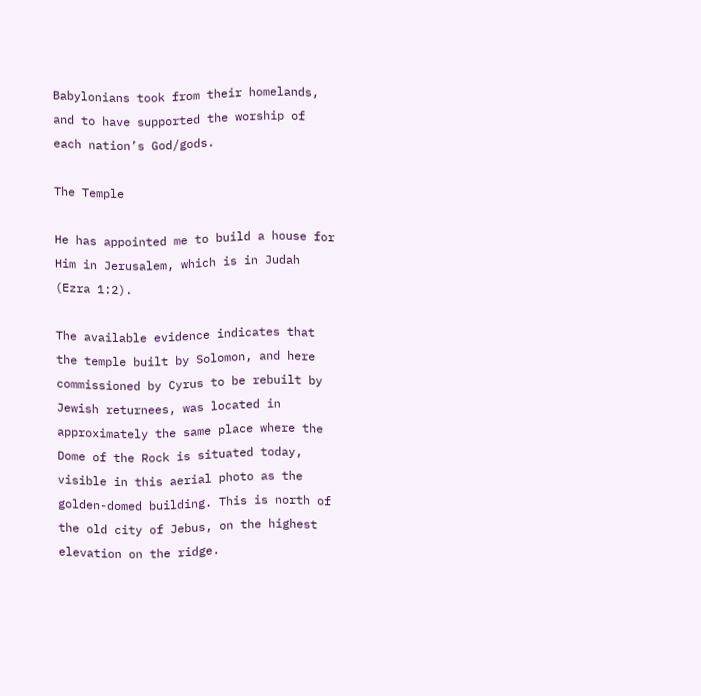Babylonians took from their homelands, and to have supported the worship of each nation’s God/gods.

The Temple

He has appointed me to build a house for Him in Jerusalem, which is in Judah (Ezra 1:2).

The available evidence indicates that the temple built by Solomon, and here commissioned by Cyrus to be rebuilt by Jewish returnees, was located in approximately the same place where the Dome of the Rock is situated today, visible in this aerial photo as the golden-domed building. This is north of the old city of Jebus, on the highest elevation on the ridge.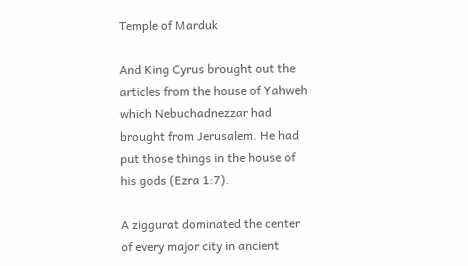Temple of Marduk

And King Cyrus brought out the articles from the house of Yahweh which Nebuchadnezzar had brought from Jerusalem. He had put those things in the house of his gods (Ezra 1:7).

A ziggurat dominated the center of every major city in ancient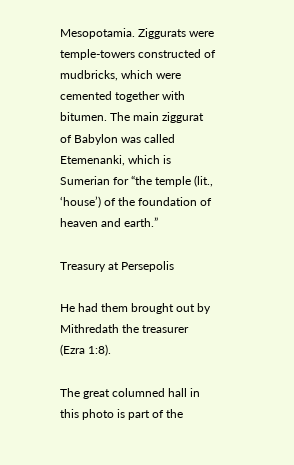Mesopotamia. Ziggurats were temple-towers constructed of mudbricks, which were cemented together with bitumen. The main ziggurat of Babylon was called Etemenanki, which is Sumerian for “the temple (lit., ‘house’) of the foundation of heaven and earth.”

Treasury at Persepolis

He had them brought out by Mithredath the treasurer (Ezra 1:8).

The great columned hall in this photo is part of the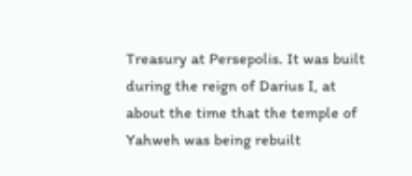Treasury at Persepolis. It was built during the reign of Darius I, at about the time that the temple of Yahweh was being rebuilt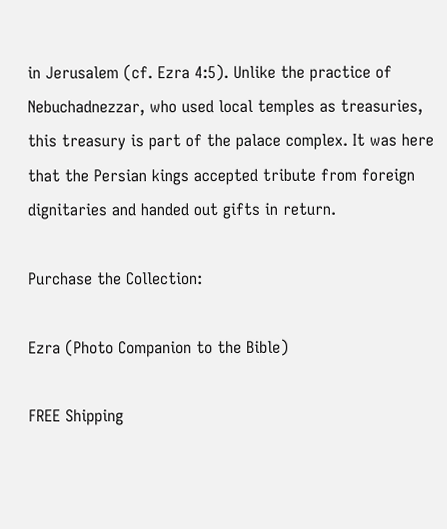in Jerusalem (cf. Ezra 4:5). Unlike the practice of Nebuchadnezzar, who used local temples as treasuries, this treasury is part of the palace complex. It was here that the Persian kings accepted tribute from foreign dignitaries and handed out gifts in return.

Purchase the Collection:

Ezra (Photo Companion to the Bible)

FREE Shipping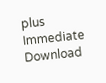plus Immediate Download